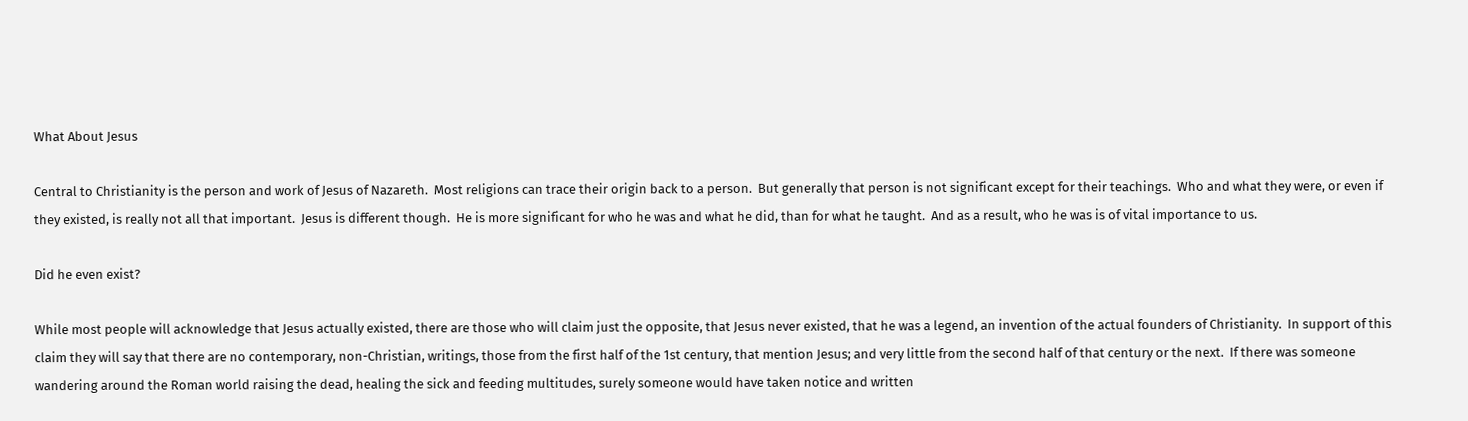What About Jesus

Central to Christianity is the person and work of Jesus of Nazareth.  Most religions can trace their origin back to a person.  But generally that person is not significant except for their teachings.  Who and what they were, or even if they existed, is really not all that important.  Jesus is different though.  He is more significant for who he was and what he did, than for what he taught.  And as a result, who he was is of vital importance to us.

Did he even exist?

While most people will acknowledge that Jesus actually existed, there are those who will claim just the opposite, that Jesus never existed, that he was a legend, an invention of the actual founders of Christianity.  In support of this claim they will say that there are no contemporary, non-Christian, writings, those from the first half of the 1st century, that mention Jesus; and very little from the second half of that century or the next.  If there was someone wandering around the Roman world raising the dead, healing the sick and feeding multitudes, surely someone would have taken notice and written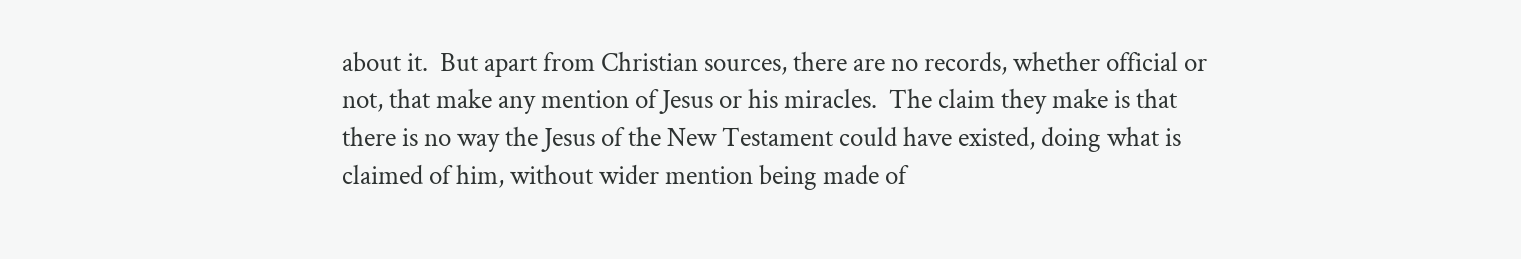about it.  But apart from Christian sources, there are no records, whether official or not, that make any mention of Jesus or his miracles.  The claim they make is that there is no way the Jesus of the New Testament could have existed, doing what is claimed of him, without wider mention being made of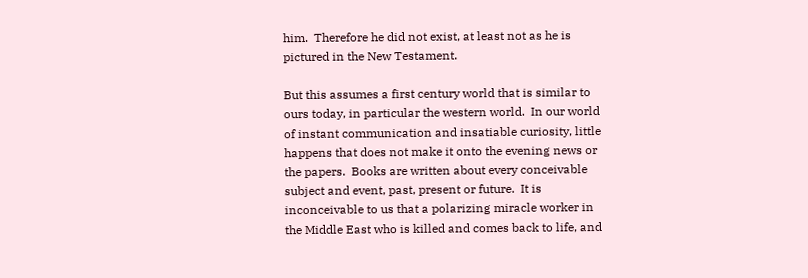him.  Therefore he did not exist, at least not as he is pictured in the New Testament.

But this assumes a first century world that is similar to ours today, in particular the western world.  In our world of instant communication and insatiable curiosity, little happens that does not make it onto the evening news or the papers.  Books are written about every conceivable subject and event, past, present or future.  It is inconceivable to us that a polarizing miracle worker in the Middle East who is killed and comes back to life, and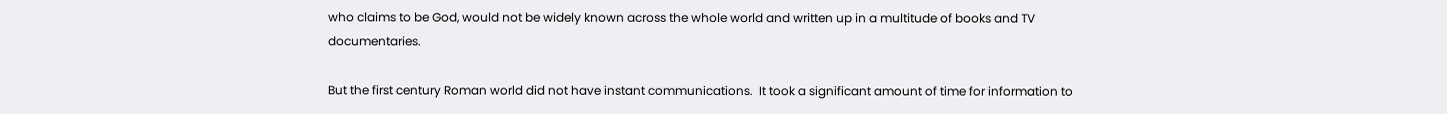who claims to be God, would not be widely known across the whole world and written up in a multitude of books and TV documentaries.

But the first century Roman world did not have instant communications.  It took a significant amount of time for information to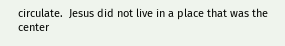circulate.  Jesus did not live in a place that was the center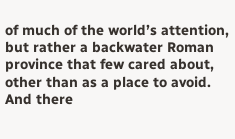of much of the world’s attention, but rather a backwater Roman province that few cared about, other than as a place to avoid.  And there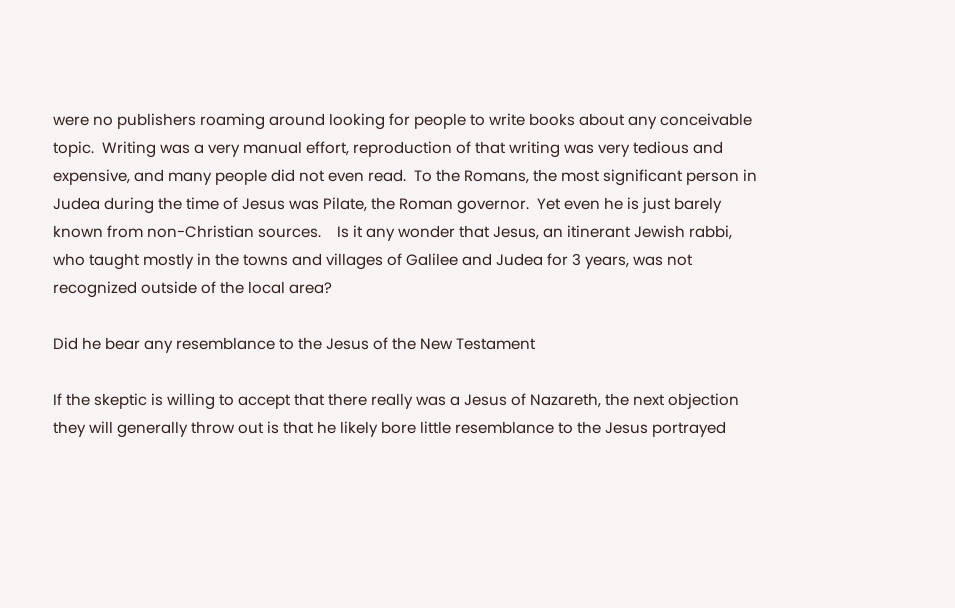were no publishers roaming around looking for people to write books about any conceivable topic.  Writing was a very manual effort, reproduction of that writing was very tedious and expensive, and many people did not even read.  To the Romans, the most significant person in Judea during the time of Jesus was Pilate, the Roman governor.  Yet even he is just barely known from non-Christian sources.    Is it any wonder that Jesus, an itinerant Jewish rabbi, who taught mostly in the towns and villages of Galilee and Judea for 3 years, was not recognized outside of the local area?

Did he bear any resemblance to the Jesus of the New Testament

If the skeptic is willing to accept that there really was a Jesus of Nazareth, the next objection they will generally throw out is that he likely bore little resemblance to the Jesus portrayed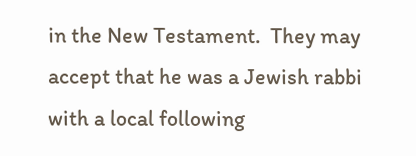in the New Testament.  They may accept that he was a Jewish rabbi with a local following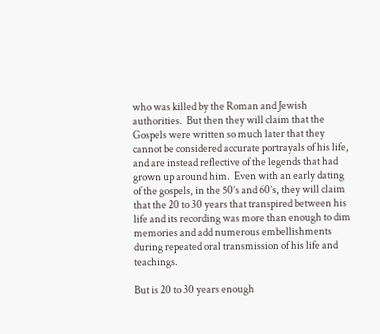who was killed by the Roman and Jewish authorities.  But then they will claim that the Gospels were written so much later that they cannot be considered accurate portrayals of his life, and are instead reflective of the legends that had grown up around him.  Even with an early dating of the gospels, in the 50’s and 60’s, they will claim that the 20 to 30 years that transpired between his life and its recording was more than enough to dim memories and add numerous embellishments during repeated oral transmission of his life and teachings.

But is 20 to 30 years enough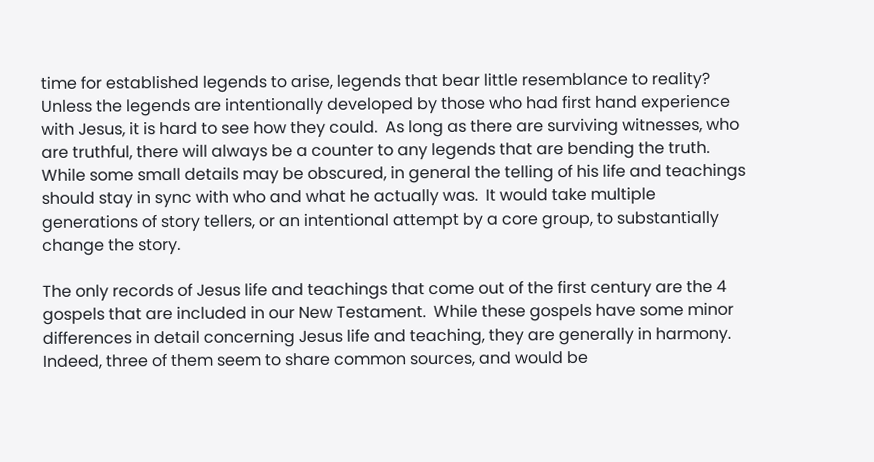time for established legends to arise, legends that bear little resemblance to reality?  Unless the legends are intentionally developed by those who had first hand experience with Jesus, it is hard to see how they could.  As long as there are surviving witnesses, who are truthful, there will always be a counter to any legends that are bending the truth.  While some small details may be obscured, in general the telling of his life and teachings should stay in sync with who and what he actually was.  It would take multiple generations of story tellers, or an intentional attempt by a core group, to substantially change the story.

The only records of Jesus life and teachings that come out of the first century are the 4 gospels that are included in our New Testament.  While these gospels have some minor differences in detail concerning Jesus life and teaching, they are generally in harmony.  Indeed, three of them seem to share common sources, and would be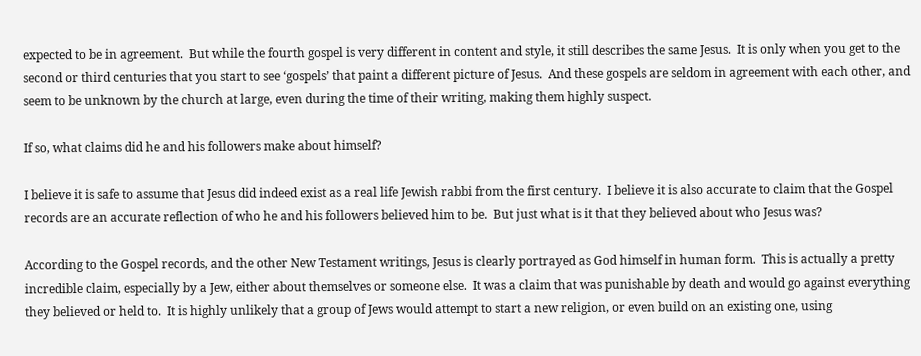expected to be in agreement.  But while the fourth gospel is very different in content and style, it still describes the same Jesus.  It is only when you get to the second or third centuries that you start to see ‘gospels’ that paint a different picture of Jesus.  And these gospels are seldom in agreement with each other, and seem to be unknown by the church at large, even during the time of their writing, making them highly suspect.

If so, what claims did he and his followers make about himself?

I believe it is safe to assume that Jesus did indeed exist as a real life Jewish rabbi from the first century.  I believe it is also accurate to claim that the Gospel records are an accurate reflection of who he and his followers believed him to be.  But just what is it that they believed about who Jesus was?

According to the Gospel records, and the other New Testament writings, Jesus is clearly portrayed as God himself in human form.  This is actually a pretty incredible claim, especially by a Jew, either about themselves or someone else.  It was a claim that was punishable by death and would go against everything they believed or held to.  It is highly unlikely that a group of Jews would attempt to start a new religion, or even build on an existing one, using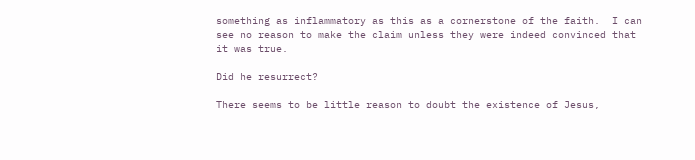something as inflammatory as this as a cornerstone of the faith.  I can see no reason to make the claim unless they were indeed convinced that it was true.

Did he resurrect?

There seems to be little reason to doubt the existence of Jesus,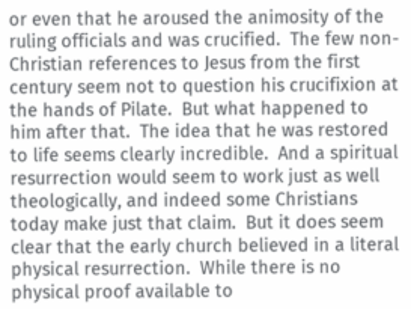or even that he aroused the animosity of the ruling officials and was crucified.  The few non-Christian references to Jesus from the first century seem not to question his crucifixion at the hands of Pilate.  But what happened to him after that.  The idea that he was restored to life seems clearly incredible.  And a spiritual resurrection would seem to work just as well theologically, and indeed some Christians today make just that claim.  But it does seem clear that the early church believed in a literal physical resurrection.  While there is no physical proof available to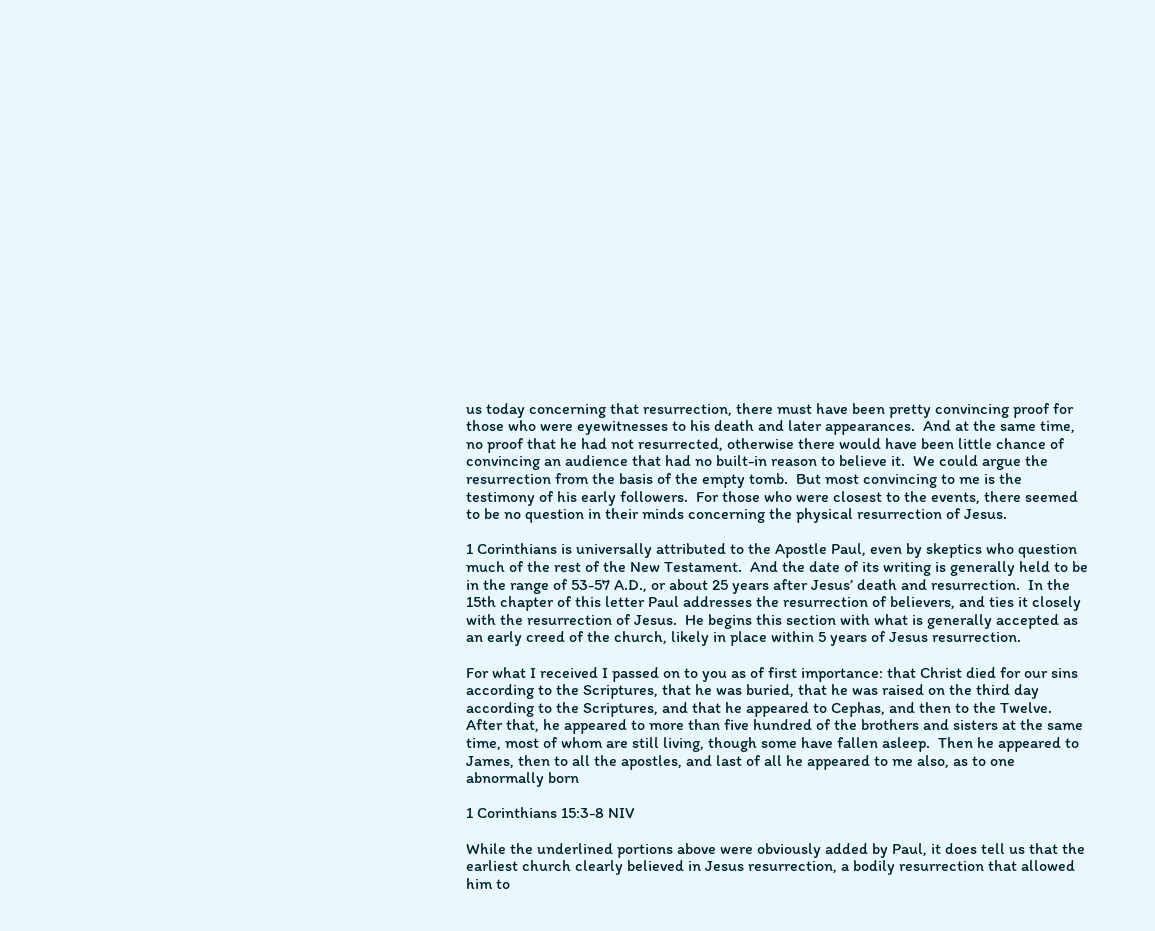us today concerning that resurrection, there must have been pretty convincing proof for those who were eyewitnesses to his death and later appearances.  And at the same time, no proof that he had not resurrected, otherwise there would have been little chance of convincing an audience that had no built-in reason to believe it.  We could argue the resurrection from the basis of the empty tomb.  But most convincing to me is the testimony of his early followers.  For those who were closest to the events, there seemed to be no question in their minds concerning the physical resurrection of Jesus.

1 Corinthians is universally attributed to the Apostle Paul, even by skeptics who question much of the rest of the New Testament.  And the date of its writing is generally held to be in the range of 53-57 A.D., or about 25 years after Jesus’ death and resurrection.  In the 15th chapter of this letter Paul addresses the resurrection of believers, and ties it closely with the resurrection of Jesus.  He begins this section with what is generally accepted as an early creed of the church, likely in place within 5 years of Jesus resurrection.

For what I received I passed on to you as of first importance: that Christ died for our sins according to the Scriptures, that he was buried, that he was raised on the third day according to the Scriptures, and that he appeared to Cephas, and then to the Twelve. After that, he appeared to more than five hundred of the brothers and sisters at the same time, most of whom are still living, though some have fallen asleep.  Then he appeared to James, then to all the apostles, and last of all he appeared to me also, as to one abnormally born

1 Corinthians 15:3-8 NIV

While the underlined portions above were obviously added by Paul, it does tell us that the earliest church clearly believed in Jesus resurrection, a bodily resurrection that allowed him to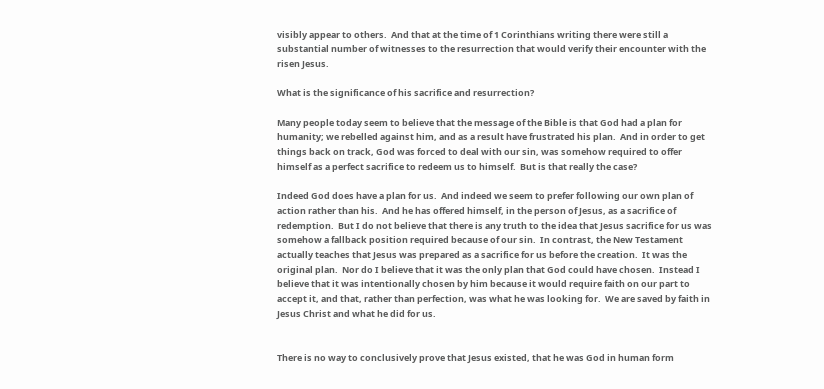visibly appear to others.  And that at the time of 1 Corinthians writing there were still a substantial number of witnesses to the resurrection that would verify their encounter with the risen Jesus.

What is the significance of his sacrifice and resurrection?

Many people today seem to believe that the message of the Bible is that God had a plan for humanity; we rebelled against him, and as a result have frustrated his plan.  And in order to get things back on track, God was forced to deal with our sin, was somehow required to offer himself as a perfect sacrifice to redeem us to himself.  But is that really the case?

Indeed God does have a plan for us.  And indeed we seem to prefer following our own plan of action rather than his.  And he has offered himself, in the person of Jesus, as a sacrifice of redemption.  But I do not believe that there is any truth to the idea that Jesus sacrifice for us was somehow a fallback position required because of our sin.  In contrast, the New Testament actually teaches that Jesus was prepared as a sacrifice for us before the creation.  It was the original plan.  Nor do I believe that it was the only plan that God could have chosen.  Instead I believe that it was intentionally chosen by him because it would require faith on our part to accept it, and that, rather than perfection, was what he was looking for.  We are saved by faith in Jesus Christ and what he did for us.


There is no way to conclusively prove that Jesus existed, that he was God in human form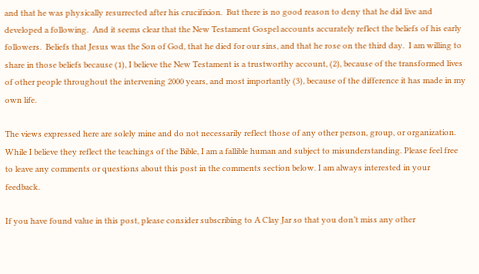and that he was physically resurrected after his crucifixion.  But there is no good reason to deny that he did live and developed a following.  And it seems clear that the New Testament Gospel accounts accurately reflect the beliefs of his early followers.  Beliefs that Jesus was the Son of God, that he died for our sins, and that he rose on the third day.  I am willing to share in those beliefs because (1), I believe the New Testament is a trustworthy account, (2), because of the transformed lives of other people throughout the intervening 2000 years, and most importantly (3), because of the difference it has made in my own life.

The views expressed here are solely mine and do not necessarily reflect those of any other person, group, or organization. While I believe they reflect the teachings of the Bible, I am a fallible human and subject to misunderstanding. Please feel free to leave any comments or questions about this post in the comments section below. I am always interested in your feedback.

If you have found value in this post, please consider subscribing to A Clay Jar so that you don’t miss any other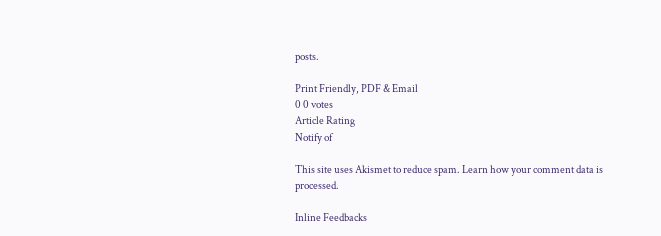posts.

Print Friendly, PDF & Email
0 0 votes
Article Rating
Notify of

This site uses Akismet to reduce spam. Learn how your comment data is processed.

Inline Feedbacks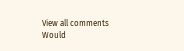View all comments
Would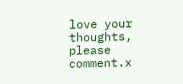love your thoughts, please comment.x